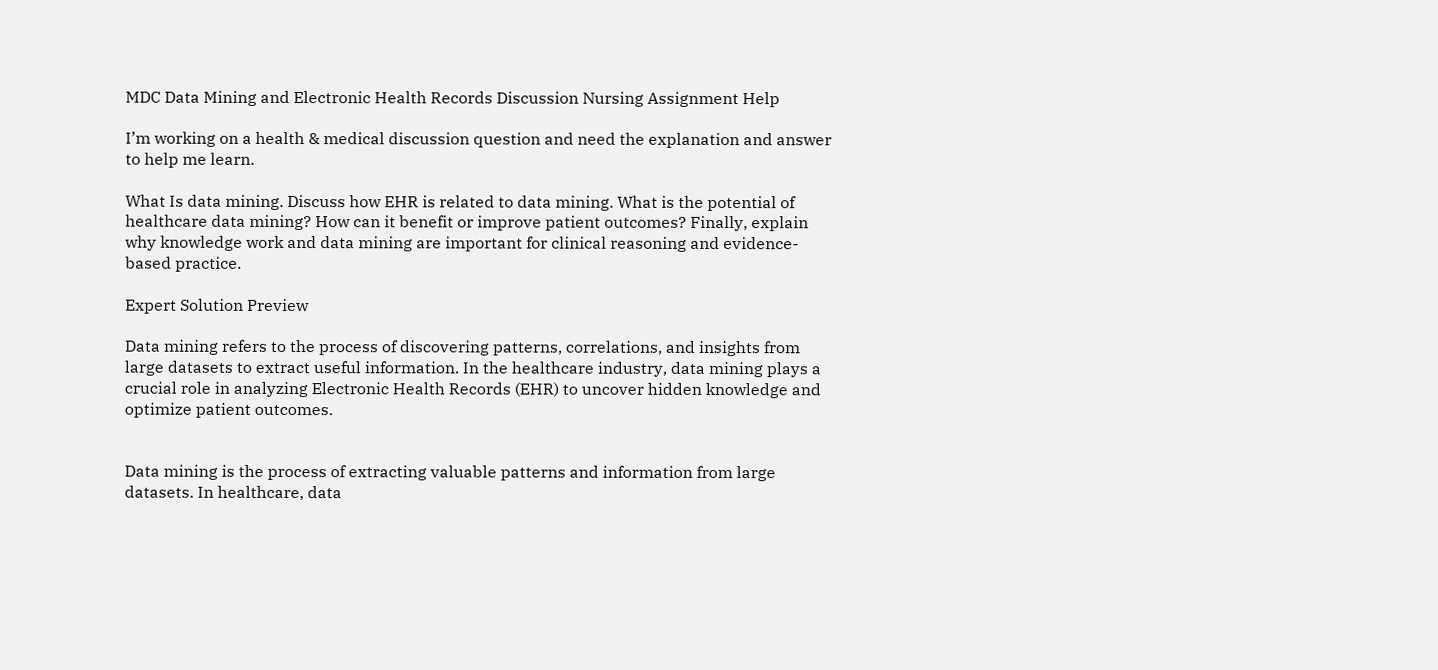MDC Data Mining and Electronic Health Records Discussion Nursing Assignment Help

I’m working on a health & medical discussion question and need the explanation and answer to help me learn.

What Is data mining. Discuss how EHR is related to data mining. What is the potential of healthcare data mining? How can it benefit or improve patient outcomes? Finally, explain why knowledge work and data mining are important for clinical reasoning and evidence-based practice.

Expert Solution Preview

Data mining refers to the process of discovering patterns, correlations, and insights from large datasets to extract useful information. In the healthcare industry, data mining plays a crucial role in analyzing Electronic Health Records (EHR) to uncover hidden knowledge and optimize patient outcomes.


Data mining is the process of extracting valuable patterns and information from large datasets. In healthcare, data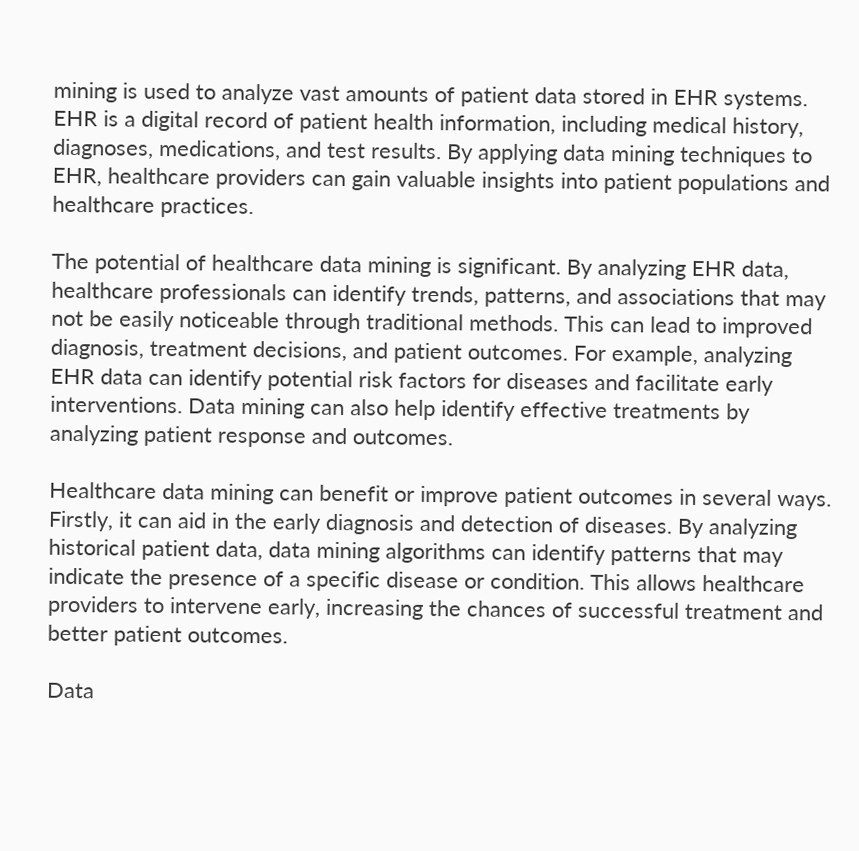mining is used to analyze vast amounts of patient data stored in EHR systems. EHR is a digital record of patient health information, including medical history, diagnoses, medications, and test results. By applying data mining techniques to EHR, healthcare providers can gain valuable insights into patient populations and healthcare practices.

The potential of healthcare data mining is significant. By analyzing EHR data, healthcare professionals can identify trends, patterns, and associations that may not be easily noticeable through traditional methods. This can lead to improved diagnosis, treatment decisions, and patient outcomes. For example, analyzing EHR data can identify potential risk factors for diseases and facilitate early interventions. Data mining can also help identify effective treatments by analyzing patient response and outcomes.

Healthcare data mining can benefit or improve patient outcomes in several ways. Firstly, it can aid in the early diagnosis and detection of diseases. By analyzing historical patient data, data mining algorithms can identify patterns that may indicate the presence of a specific disease or condition. This allows healthcare providers to intervene early, increasing the chances of successful treatment and better patient outcomes.

Data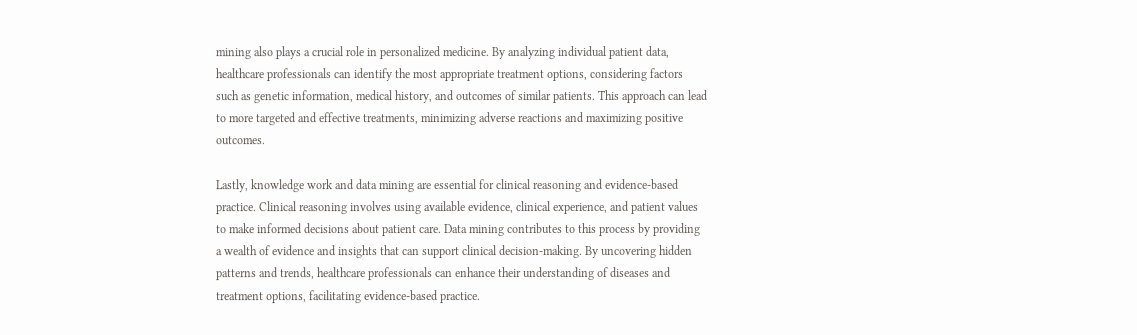mining also plays a crucial role in personalized medicine. By analyzing individual patient data, healthcare professionals can identify the most appropriate treatment options, considering factors such as genetic information, medical history, and outcomes of similar patients. This approach can lead to more targeted and effective treatments, minimizing adverse reactions and maximizing positive outcomes.

Lastly, knowledge work and data mining are essential for clinical reasoning and evidence-based practice. Clinical reasoning involves using available evidence, clinical experience, and patient values to make informed decisions about patient care. Data mining contributes to this process by providing a wealth of evidence and insights that can support clinical decision-making. By uncovering hidden patterns and trends, healthcare professionals can enhance their understanding of diseases and treatment options, facilitating evidence-based practice.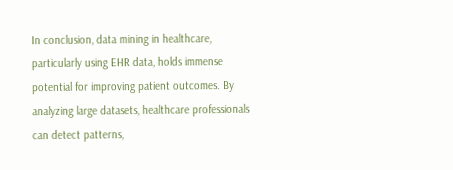In conclusion, data mining in healthcare, particularly using EHR data, holds immense potential for improving patient outcomes. By analyzing large datasets, healthcare professionals can detect patterns,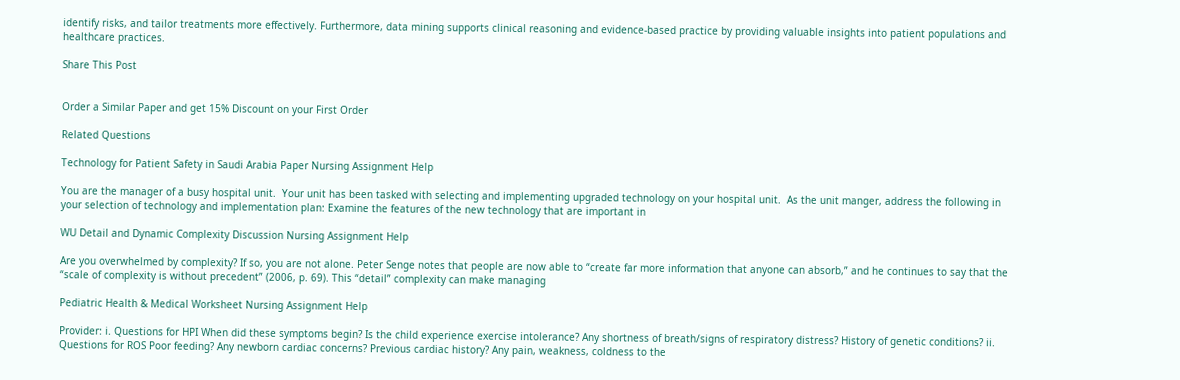identify risks, and tailor treatments more effectively. Furthermore, data mining supports clinical reasoning and evidence-based practice by providing valuable insights into patient populations and healthcare practices.

Share This Post


Order a Similar Paper and get 15% Discount on your First Order

Related Questions

Technology for Patient Safety in Saudi Arabia Paper Nursing Assignment Help

You are the manager of a busy hospital unit.  Your unit has been tasked with selecting and implementing upgraded technology on your hospital unit.  As the unit manger, address the following in your selection of technology and implementation plan: Examine the features of the new technology that are important in

WU Detail and Dynamic Complexity Discussion Nursing Assignment Help

Are you overwhelmed by complexity? If so, you are not alone. Peter Senge notes that people are now able to “create far more information that anyone can absorb,” and he continues to say that the “scale of complexity is without precedent” (2006, p. 69). This “detail” complexity can make managing

Pediatric Health & Medical Worksheet Nursing Assignment Help

Provider: i. Questions for HPI When did these symptoms begin? Is the child experience exercise intolerance? Any shortness of breath/signs of respiratory distress? History of genetic conditions? ii. Questions for ROS Poor feeding? Any newborn cardiac concerns? Previous cardiac history? Any pain, weakness, coldness to the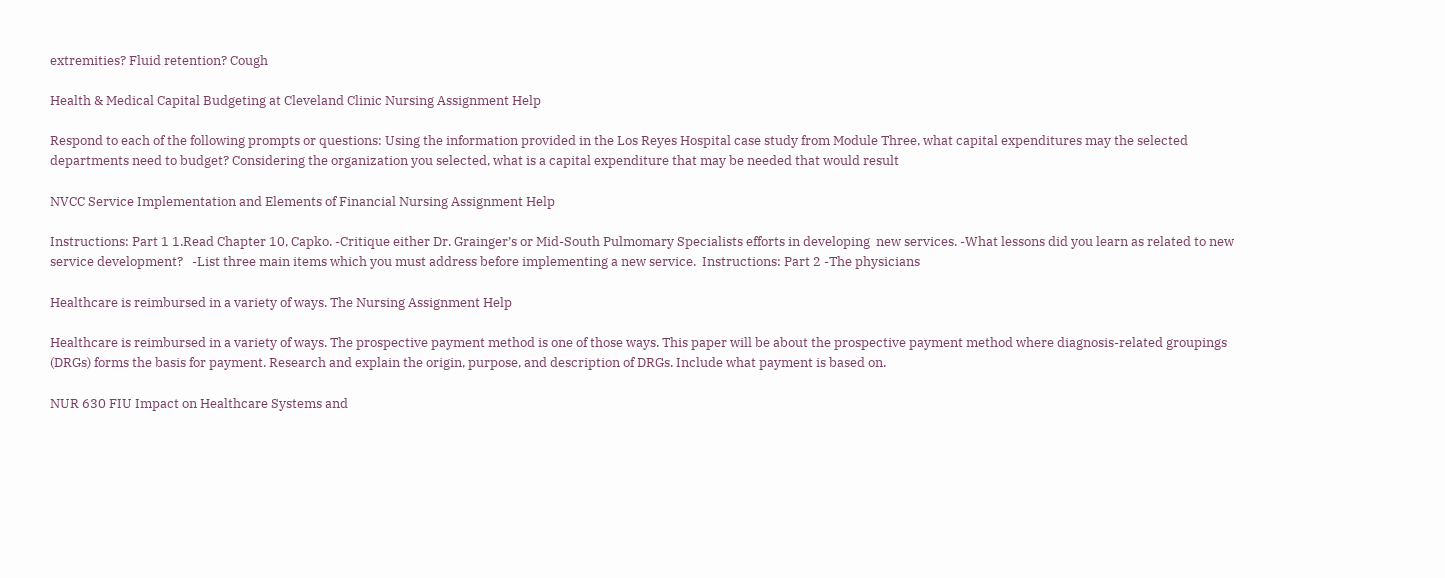extremities? Fluid retention? Cough

Health & Medical Capital Budgeting at Cleveland Clinic Nursing Assignment Help

Respond to each of the following prompts or questions: Using the information provided in the Los Reyes Hospital case study from Module Three, what capital expenditures may the selected departments need to budget? Considering the organization you selected, what is a capital expenditure that may be needed that would result

NVCC Service Implementation and Elements of Financial Nursing Assignment Help

Instructions: Part 1 1.Read Chapter 10, Capko. -Critique either Dr. Grainger’s or Mid-South Pulmomary Specialists efforts in developing  new services. -What lessons did you learn as related to new service development?   -List three main items which you must address before implementing a new service.  Instructions: Part 2 -The physicians

Healthcare is reimbursed in a variety of ways. The Nursing Assignment Help

Healthcare is reimbursed in a variety of ways. The prospective payment method is one of those ways. This paper will be about the prospective payment method where diagnosis-related groupings (DRGs) forms the basis for payment. Research and explain the origin, purpose, and description of DRGs. Include what payment is based on.

NUR 630 FIU Impact on Healthcare Systems and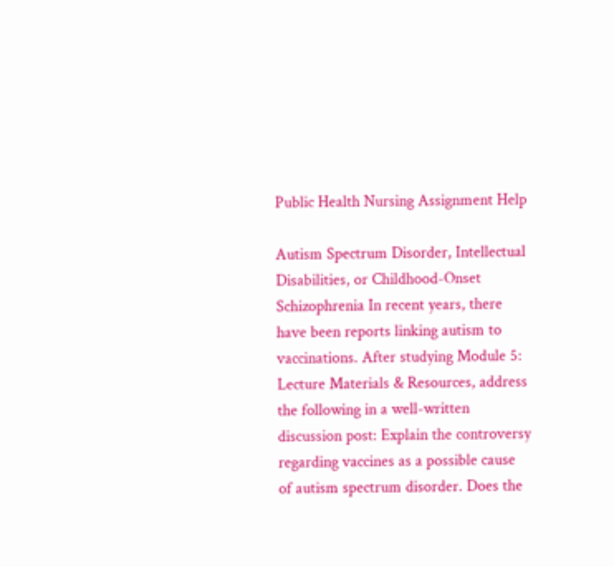Public Health Nursing Assignment Help

Autism Spectrum Disorder, Intellectual Disabilities, or Childhood-Onset Schizophrenia In recent years, there have been reports linking autism to vaccinations. After studying Module 5: Lecture Materials & Resources, address the following in a well-written discussion post: Explain the controversy regarding vaccines as a possible cause of autism spectrum disorder. Does the